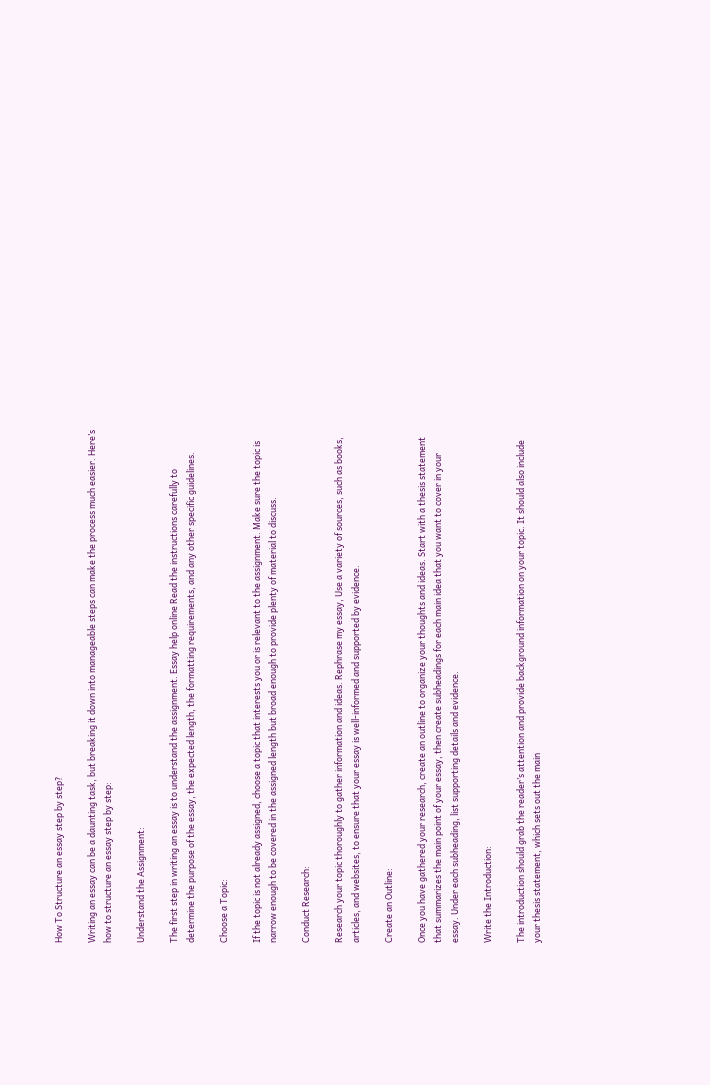How To Structure an essay step by step?

Writing an essay can be a daunting task, but breaking it down into manageable steps can make the process much easier. Here’s how to structure an essay step by step:

Understand the Assignment:

The first step in writing an essay is to understand the assignment. Essay help online Read the instructions carefully to determine the purpose of the essay, the expected length, the formatting requirements, and any other specific guidelines.

Choose a Topic:

If the topic is not already assigned, choose a topic that interests you or is relevant to the assignment. Make sure the topic is narrow enough to be covered in the assigned length but broad enough to provide plenty of material to discuss.

Conduct Research:

Research your topic thoroughly to gather information and ideas. Rephrase my essay, Use a variety of sources, such as books, articles, and websites, to ensure that your essay is well-informed and supported by evidence.

Create an Outline:

Once you have gathered your research, create an outline to organize your thoughts and ideas. Start with a thesis statement that summarizes the main point of your essay, then create subheadings for each main idea that you want to cover in your essay. Under each subheading, list supporting details and evidence.

Write the Introduction:

The introduction should grab the reader’s attention and provide background information on your topic. It should also include your thesis statement, which sets out the main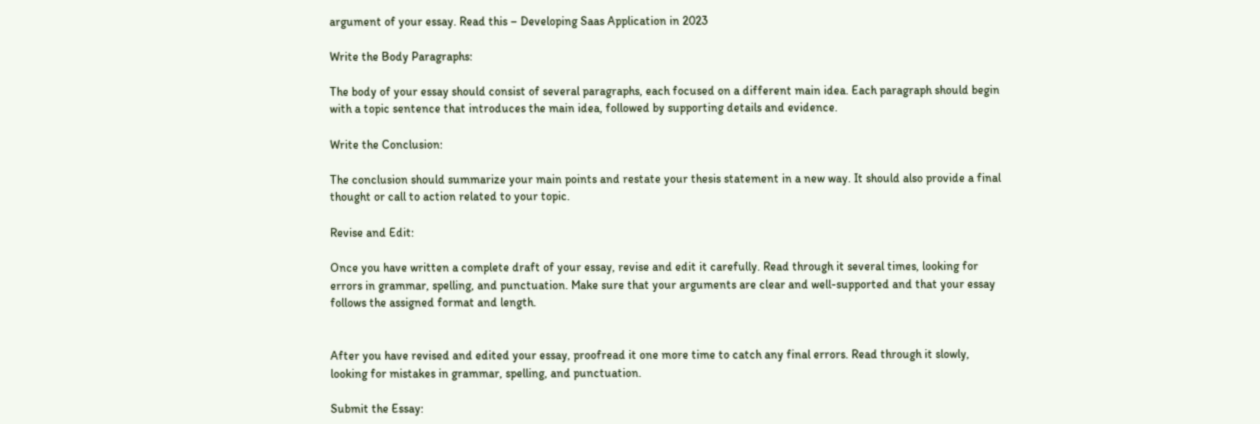argument of your essay. Read this – Developing Saas Application in 2023

Write the Body Paragraphs:

The body of your essay should consist of several paragraphs, each focused on a different main idea. Each paragraph should begin with a topic sentence that introduces the main idea, followed by supporting details and evidence.

Write the Conclusion:

The conclusion should summarize your main points and restate your thesis statement in a new way. It should also provide a final thought or call to action related to your topic.

Revise and Edit:

Once you have written a complete draft of your essay, revise and edit it carefully. Read through it several times, looking for errors in grammar, spelling, and punctuation. Make sure that your arguments are clear and well-supported and that your essay follows the assigned format and length.


After you have revised and edited your essay, proofread it one more time to catch any final errors. Read through it slowly, looking for mistakes in grammar, spelling, and punctuation.

Submit the Essay: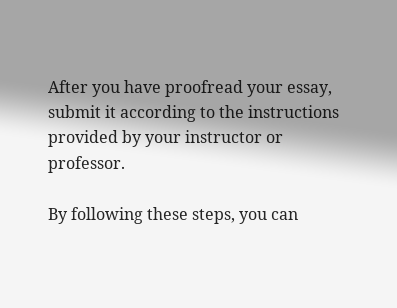After you have proofread your essay, submit it according to the instructions provided by your instructor or professor.

By following these steps, you can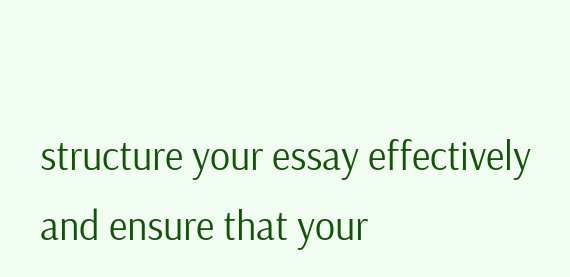structure your essay effectively and ensure that your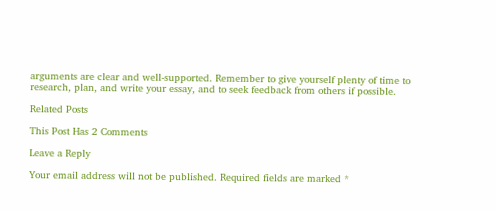arguments are clear and well-supported. Remember to give yourself plenty of time to research, plan, and write your essay, and to seek feedback from others if possible.

Related Posts

This Post Has 2 Comments

Leave a Reply

Your email address will not be published. Required fields are marked *